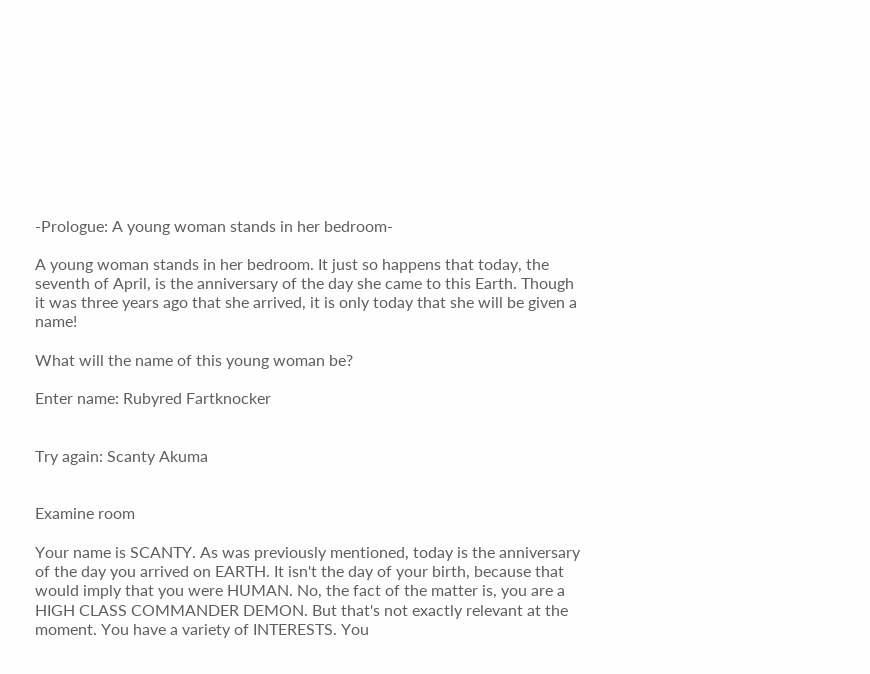-Prologue: A young woman stands in her bedroom-

A young woman stands in her bedroom. It just so happens that today, the seventh of April, is the anniversary of the day she came to this Earth. Though it was three years ago that she arrived, it is only today that she will be given a name!

What will the name of this young woman be?

Enter name: Rubyred Fartknocker


Try again: Scanty Akuma


Examine room

Your name is SCANTY. As was previously mentioned, today is the anniversary of the day you arrived on EARTH. It isn't the day of your birth, because that would imply that you were HUMAN. No, the fact of the matter is, you are a HIGH CLASS COMMANDER DEMON. But that's not exactly relevant at the moment. You have a variety of INTERESTS. You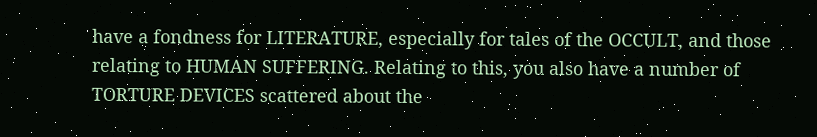have a fondness for LITERATURE, especially for tales of the OCCULT, and those relating to HUMAN SUFFERING. Relating to this, you also have a number of TORTURE DEVICES scattered about the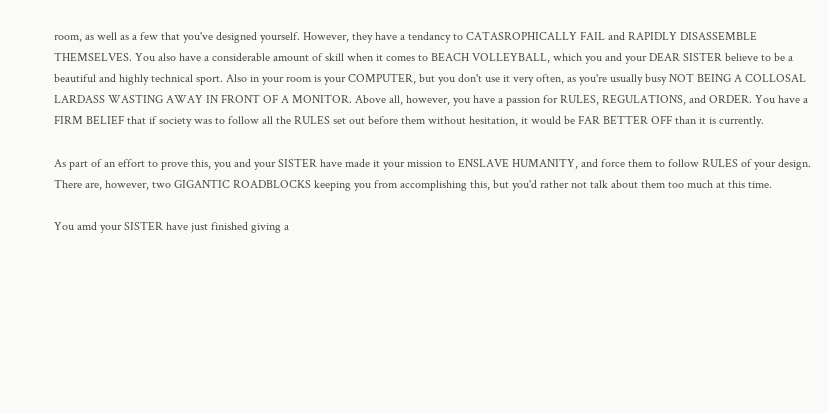room, as well as a few that you've designed yourself. However, they have a tendancy to CATASROPHICALLY FAIL and RAPIDLY DISASSEMBLE THEMSELVES. You also have a considerable amount of skill when it comes to BEACH VOLLEYBALL, which you and your DEAR SISTER believe to be a beautiful and highly technical sport. Also in your room is your COMPUTER, but you don't use it very often, as you're usually busy NOT BEING A COLLOSAL LARDASS WASTING AWAY IN FRONT OF A MONITOR. Above all, however, you have a passion for RULES, REGULATIONS, and ORDER. You have a FIRM BELIEF that if society was to follow all the RULES set out before them without hesitation, it would be FAR BETTER OFF than it is currently.

As part of an effort to prove this, you and your SISTER have made it your mission to ENSLAVE HUMANITY, and force them to follow RULES of your design. There are, however, two GIGANTIC ROADBLOCKS keeping you from accomplishing this, but you'd rather not talk about them too much at this time.

You amd your SISTER have just finished giving a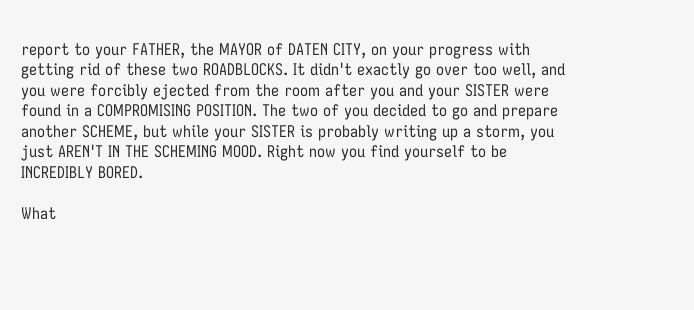report to your FATHER, the MAYOR of DATEN CITY, on your progress with getting rid of these two ROADBLOCKS. It didn't exactly go over too well, and you were forcibly ejected from the room after you and your SISTER were found in a COMPROMISING POSITION. The two of you decided to go and prepare another SCHEME, but while your SISTER is probably writing up a storm, you just AREN'T IN THE SCHEMING MOOD. Right now you find yourself to be INCREDIBLY BORED.

What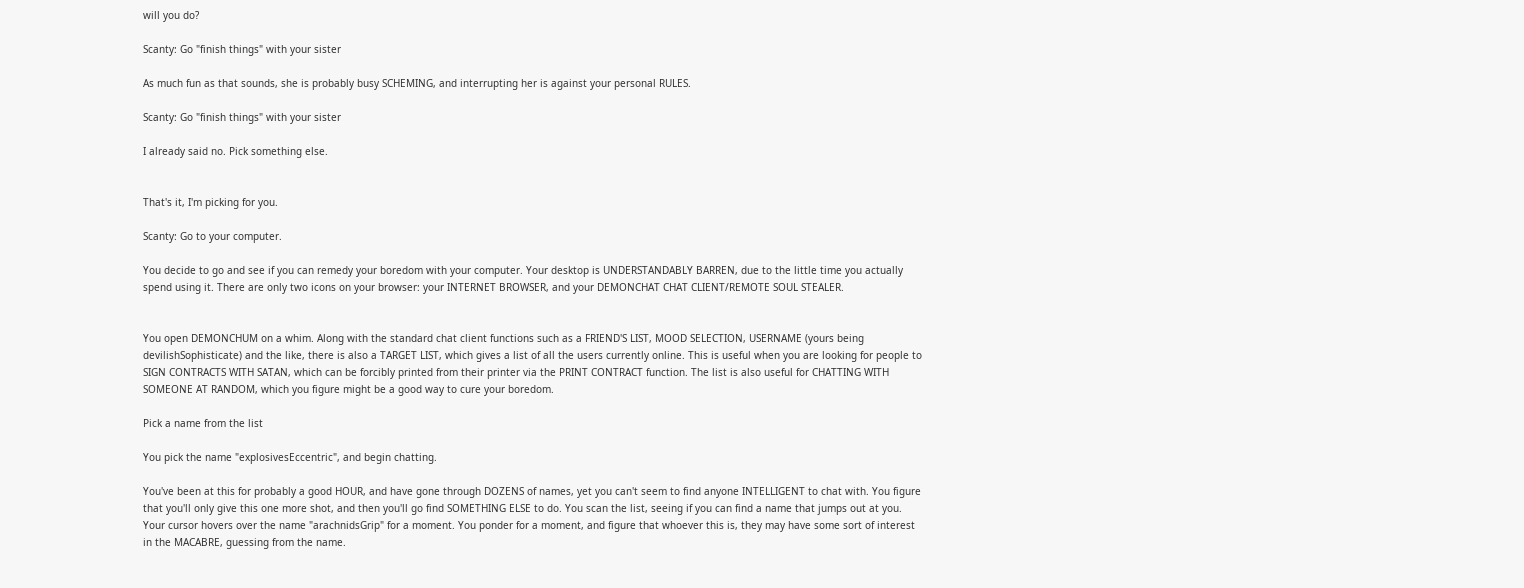will you do?

Scanty: Go "finish things" with your sister

As much fun as that sounds, she is probably busy SCHEMING, and interrupting her is against your personal RULES.

Scanty: Go "finish things" with your sister

I already said no. Pick something else.


That's it, I'm picking for you.

Scanty: Go to your computer.

You decide to go and see if you can remedy your boredom with your computer. Your desktop is UNDERSTANDABLY BARREN, due to the little time you actually spend using it. There are only two icons on your browser: your INTERNET BROWSER, and your DEMONCHAT CHAT CLIENT/REMOTE SOUL STEALER.


You open DEMONCHUM on a whim. Along with the standard chat client functions such as a FRIEND'S LIST, MOOD SELECTION, USERNAME (yours being devilishSophisticate) and the like, there is also a TARGET LIST, which gives a list of all the users currently online. This is useful when you are looking for people to SIGN CONTRACTS WITH SATAN, which can be forcibly printed from their printer via the PRINT CONTRACT function. The list is also useful for CHATTING WITH SOMEONE AT RANDOM, which you figure might be a good way to cure your boredom.

Pick a name from the list

You pick the name "explosivesEccentric", and begin chatting.

You've been at this for probably a good HOUR, and have gone through DOZENS of names, yet you can't seem to find anyone INTELLIGENT to chat with. You figure that you'll only give this one more shot, and then you'll go find SOMETHING ELSE to do. You scan the list, seeing if you can find a name that jumps out at you. Your cursor hovers over the name "arachnidsGrip" for a moment. You ponder for a moment, and figure that whoever this is, they may have some sort of interest in the MACABRE, guessing from the name.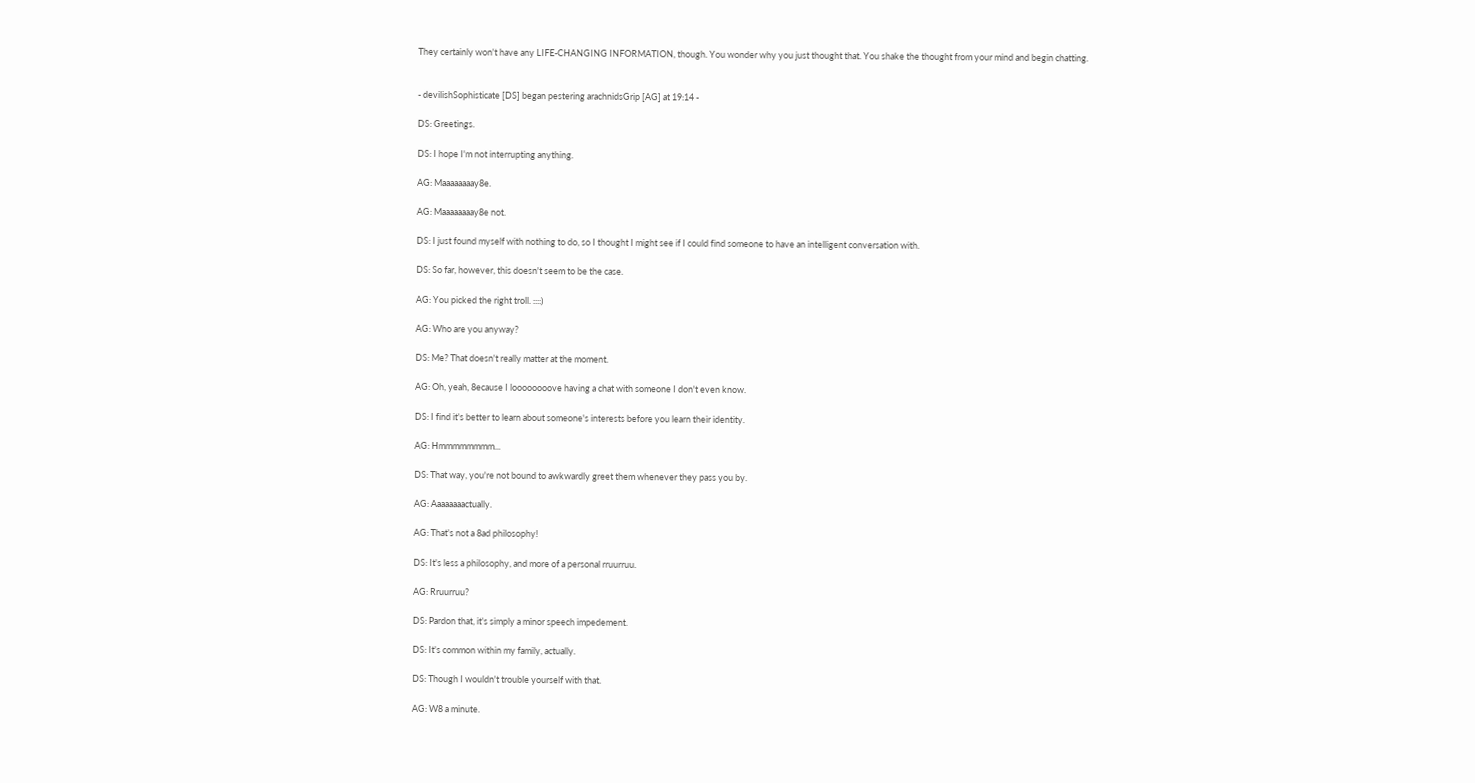They certainly won't have any LIFE-CHANGING INFORMATION, though. You wonder why you just thought that. You shake the thought from your mind and begin chatting.


- devilishSophisticate [DS] began pestering arachnidsGrip [AG] at 19:14 -

DS: Greetings.

DS: I hope I'm not interrupting anything.

AG: Maaaaaaaay8e.

AG: Maaaaaaaay8e not.

DS: I just found myself with nothing to do, so I thought I might see if I could find someone to have an intelligent conversation with.

DS: So far, however, this doesn't seem to be the case.

AG: You picked the right troll. ::::)

AG: Who are you anyway?

DS: Me? That doesn't really matter at the moment.

AG: Oh, yeah, 8ecause I loooooooove having a chat with someone I don't even know.

DS: I find it's better to learn about someone's interests before you learn their identity.

AG: Hmmmmmmmm...

DS: That way, you're not bound to awkwardly greet them whenever they pass you by.

AG: Aaaaaaaactually.

AG: That's not a 8ad philosophy!

DS: It's less a philosophy, and more of a personal rruurruu.

AG: Rruurruu?

DS: Pardon that, it's simply a minor speech impedement.

DS: It's common within my family, actually.

DS: Though I wouldn't trouble yourself with that.

AG: W8 a minute.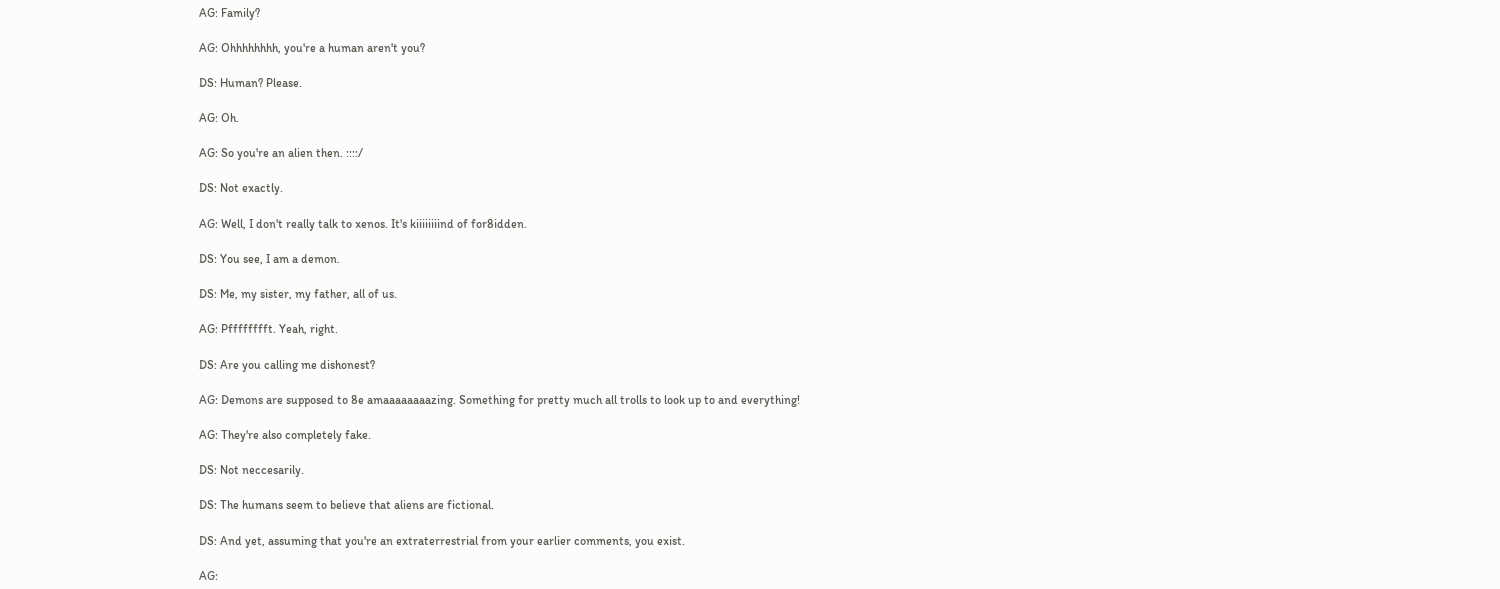AG: Family?

AG: Ohhhhhhhh, you're a human aren't you?

DS: Human? Please.

AG: Oh.

AG: So you're an alien then. ::::/

DS: Not exactly.

AG: Well, I don't really talk to xenos. It's kiiiiiiiind of for8idden.

DS: You see, I am a demon.

DS: Me, my sister, my father, all of us.

AG: Pfffffffft. Yeah, right.

DS: Are you calling me dishonest?

AG: Demons are supposed to 8e amaaaaaaaazing. Something for pretty much all trolls to look up to and everything!

AG: They're also completely fake.

DS: Not neccesarily.

DS: The humans seem to believe that aliens are fictional.

DS: And yet, assuming that you're an extraterrestrial from your earlier comments, you exist.

AG: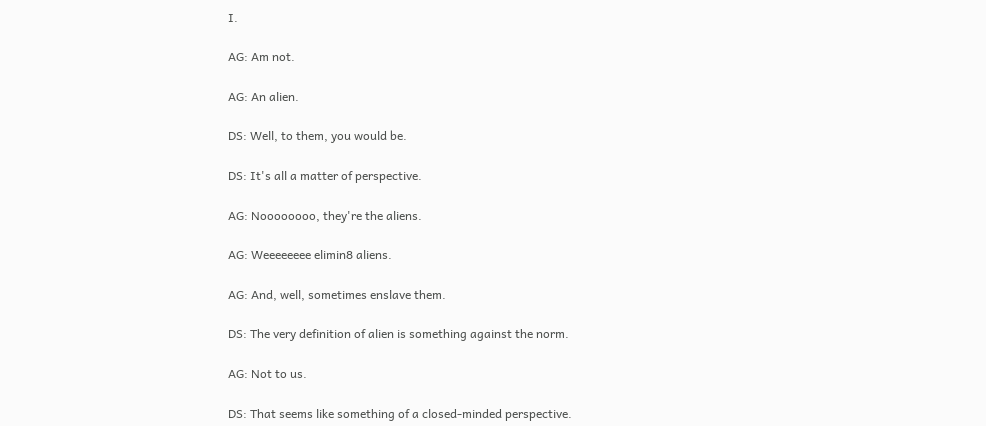I.

AG: Am not.

AG: An alien.

DS: Well, to them, you would be.

DS: It's all a matter of perspective.

AG: Noooooooo, they're the aliens.

AG: Weeeeeeee elimin8 aliens.

AG: And, well, sometimes enslave them.

DS: The very definition of alien is something against the norm.

AG: Not to us.

DS: That seems like something of a closed-minded perspective.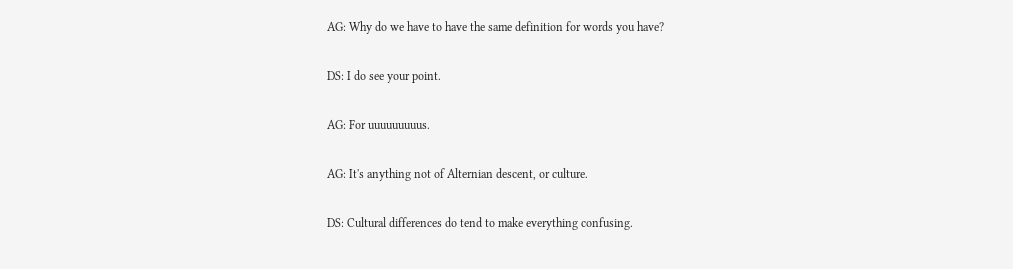AG: Why do we have to have the same definition for words you have?

DS: I do see your point.

AG: For uuuuuuuuus.

AG: It's anything not of Alternian descent, or culture.

DS: Cultural differences do tend to make everything confusing.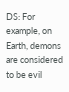DS: For example, on Earth, demons are considered to be evil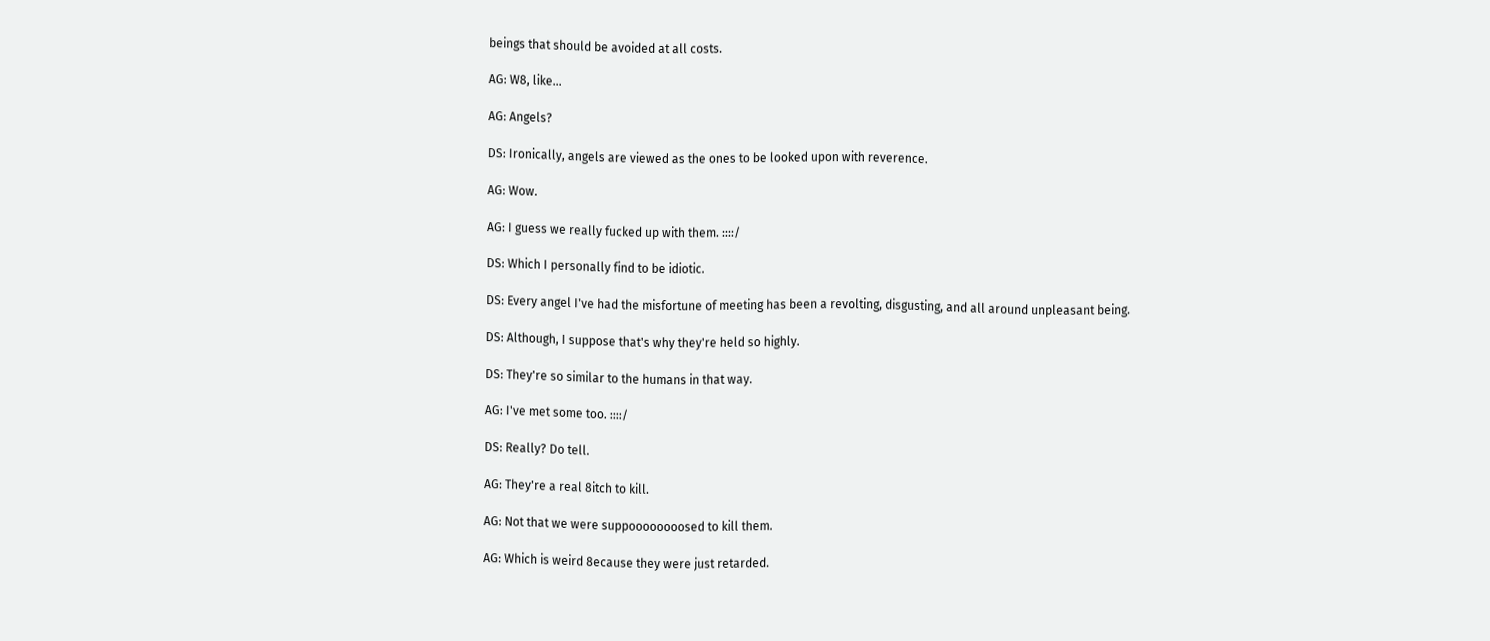beings that should be avoided at all costs.

AG: W8, like...

AG: Angels?

DS: Ironically, angels are viewed as the ones to be looked upon with reverence.

AG: Wow.

AG: I guess we really fucked up with them. ::::/

DS: Which I personally find to be idiotic.

DS: Every angel I've had the misfortune of meeting has been a revolting, disgusting, and all around unpleasant being.

DS: Although, I suppose that's why they're held so highly.

DS: They're so similar to the humans in that way.

AG: I've met some too. ::::/

DS: Really? Do tell.

AG: They're a real 8itch to kill.

AG: Not that we were suppoooooooosed to kill them.

AG: Which is weird 8ecause they were just retarded.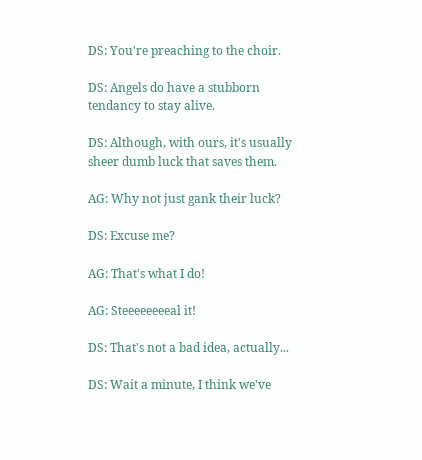DS: You're preaching to the choir.

DS: Angels do have a stubborn tendancy to stay alive.

DS: Although, with ours, it's usually sheer dumb luck that saves them.

AG: Why not just gank their luck?

DS: Excuse me?

AG: That's what I do!

AG: Steeeeeeeeal it!

DS: That's not a bad idea, actually...

DS: Wait a minute, I think we've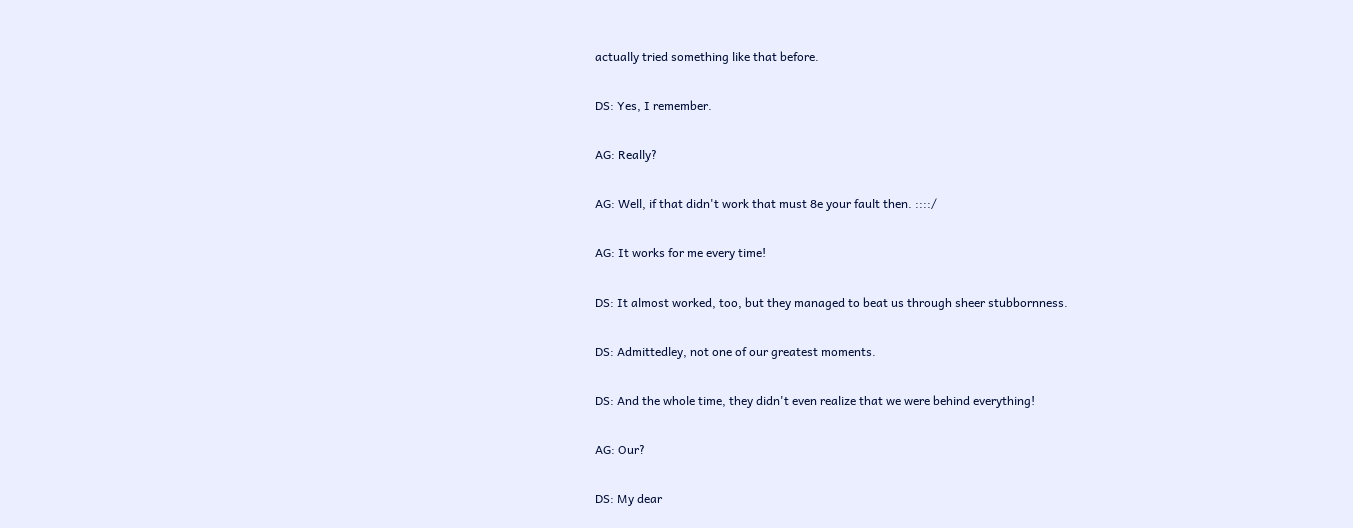actually tried something like that before.

DS: Yes, I remember.

AG: Really?

AG: Well, if that didn't work that must 8e your fault then. ::::/

AG: It works for me every time!

DS: It almost worked, too, but they managed to beat us through sheer stubbornness.

DS: Admittedley, not one of our greatest moments.

DS: And the whole time, they didn't even realize that we were behind everything!

AG: Our?

DS: My dear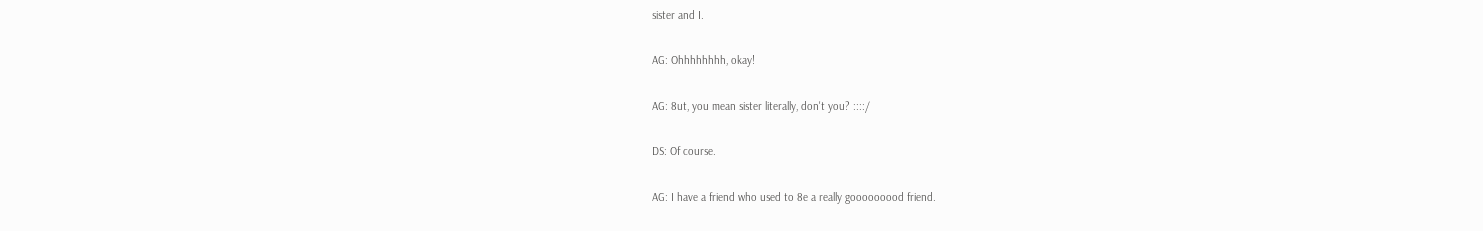sister and I.

AG: Ohhhhhhhh, okay!

AG: 8ut, you mean sister literally, don't you? ::::/

DS: Of course.

AG: I have a friend who used to 8e a really gooooooood friend.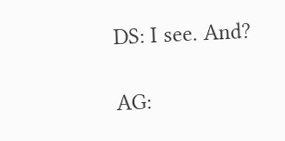DS: I see. And?

AG: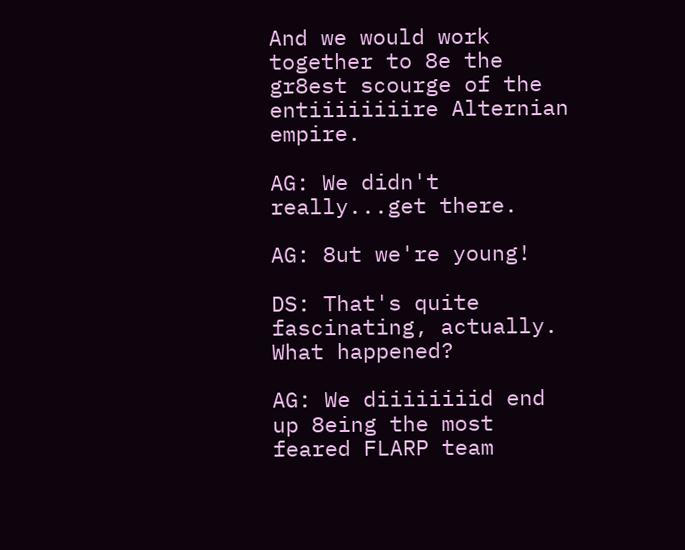And we would work together to 8e the gr8est scourge of the entiiiiiiiire Alternian empire.

AG: We didn't really...get there.

AG: 8ut we're young!

DS: That's quite fascinating, actually. What happened?

AG: We diiiiiiiid end up 8eing the most feared FLARP team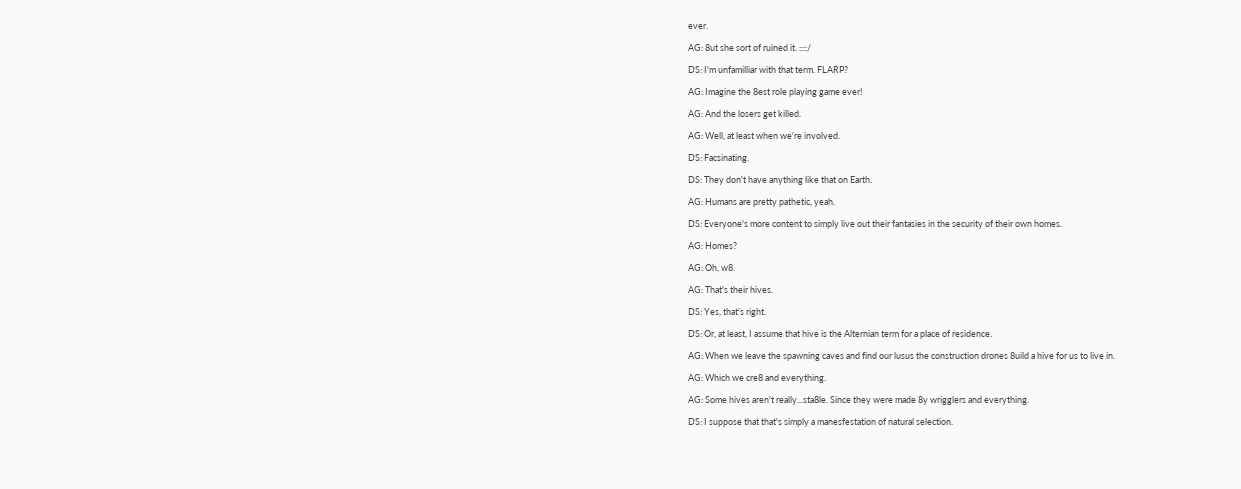ever.

AG: 8ut she sort of ruined it. ::::/

DS: I'm unfamilliar with that term. FLARP?

AG: Imagine the 8est role playing game ever!

AG: And the losers get killed.

AG: Well, at least when we're involved.

DS: Facsinating.

DS: They don't have anything like that on Earth.

AG: Humans are pretty pathetic, yeah.

DS: Everyone's more content to simply live out their fantasies in the security of their own homes.

AG: Homes?

AG: Oh, w8.

AG: That's their hives.

DS: Yes, that's right.

DS: Or, at least, I assume that hive is the Alternian term for a place of residence.

AG: When we leave the spawning caves and find our lusus the construction drones 8uild a hive for us to live in.

AG: Which we cre8 and everything.

AG: Some hives aren't really...sta8le. Since they were made 8y wrigglers and everything.

DS: I suppose that that's simply a manesfestation of natural selection.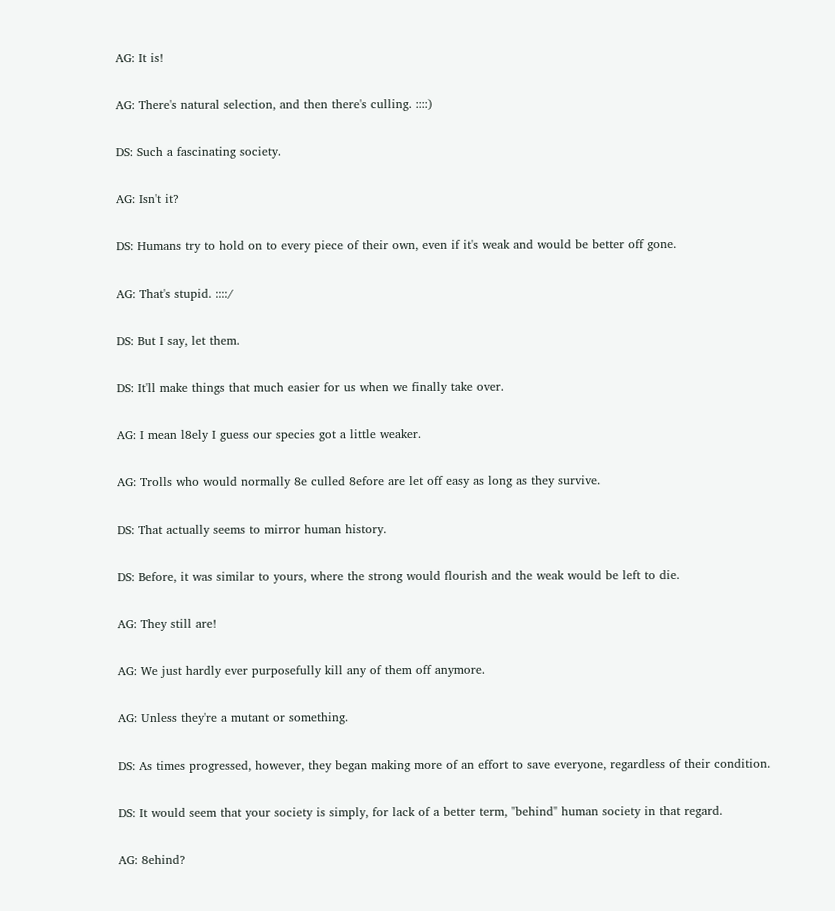AG: It is!

AG: There's natural selection, and then there's culling. ::::)

DS: Such a fascinating society.

AG: Isn't it?

DS: Humans try to hold on to every piece of their own, even if it's weak and would be better off gone.

AG: That's stupid. ::::/

DS: But I say, let them.

DS: It'll make things that much easier for us when we finally take over.

AG: I mean l8ely I guess our species got a little weaker.

AG: Trolls who would normally 8e culled 8efore are let off easy as long as they survive.

DS: That actually seems to mirror human history.

DS: Before, it was similar to yours, where the strong would flourish and the weak would be left to die.

AG: They still are!

AG: We just hardly ever purposefully kill any of them off anymore.

AG: Unless they're a mutant or something.

DS: As times progressed, however, they began making more of an effort to save everyone, regardless of their condition.

DS: It would seem that your society is simply, for lack of a better term, "behind" human society in that regard.

AG: 8ehind?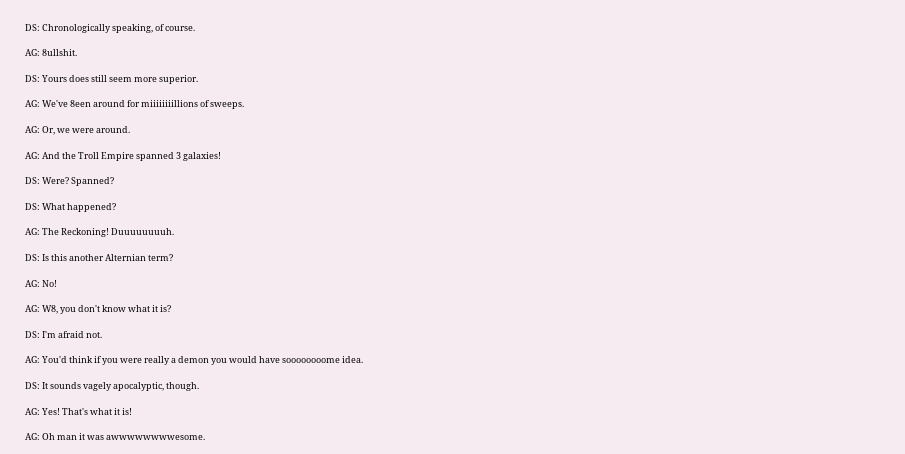DS: Chronologically speaking, of course.

AG: 8ullshit.

DS: Yours does still seem more superior.

AG: We've 8een around for miiiiiiiillions of sweeps.

AG: Or, we were around.

AG: And the Troll Empire spanned 3 galaxies!

DS: Were? Spanned?

DS: What happened?

AG: The Reckoning! Duuuuuuuuh.

DS: Is this another Alternian term?

AG: No!

AG: W8, you don't know what it is?

DS: I'm afraid not.

AG: You'd think if you were really a demon you would have soooooooome idea.

DS: It sounds vagely apocalyptic, though.

AG: Yes! That's what it is!

AG: Oh man it was awwwwwwwwesome.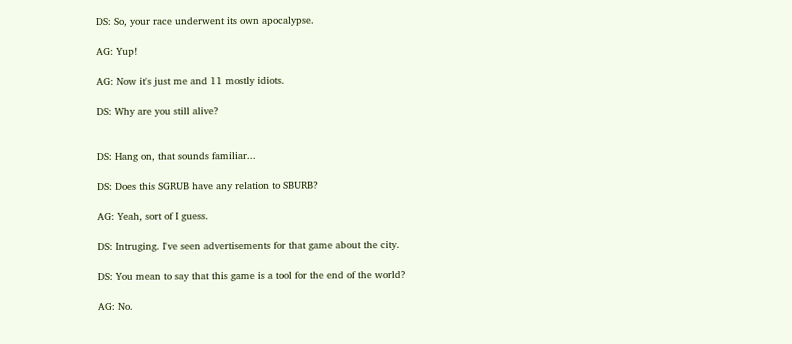DS: So, your race underwent its own apocalypse.

AG: Yup!

AG: Now it's just me and 11 mostly idiots.

DS: Why are you still alive?


DS: Hang on, that sounds familiar...

DS: Does this SGRUB have any relation to SBURB?

AG: Yeah, sort of I guess.

DS: Intruging. I've seen advertisements for that game about the city.

DS: You mean to say that this game is a tool for the end of the world?

AG: No.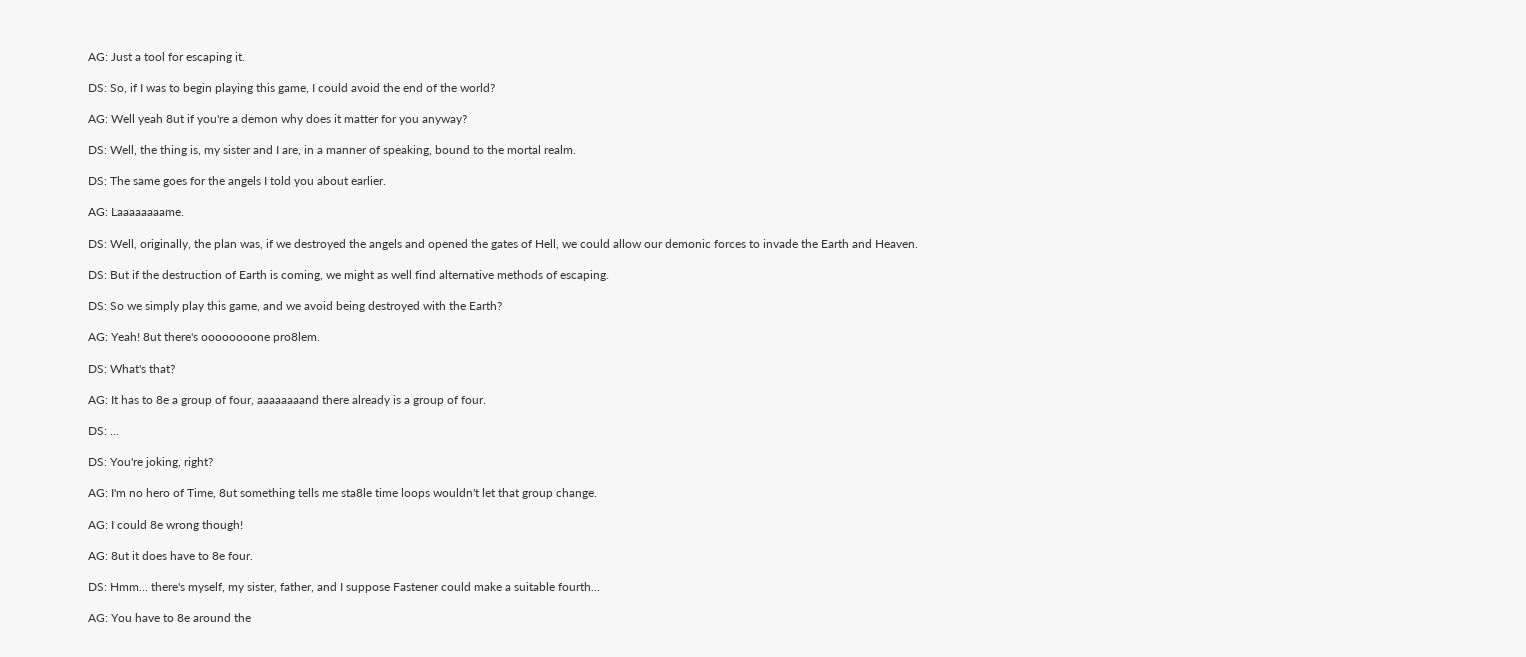AG: Just a tool for escaping it.

DS: So, if I was to begin playing this game, I could avoid the end of the world?

AG: Well yeah 8ut if you're a demon why does it matter for you anyway?

DS: Well, the thing is, my sister and I are, in a manner of speaking, bound to the mortal realm.

DS: The same goes for the angels I told you about earlier.

AG: Laaaaaaaame.

DS: Well, originally, the plan was, if we destroyed the angels and opened the gates of Hell, we could allow our demonic forces to invade the Earth and Heaven.

DS: But if the destruction of Earth is coming, we might as well find alternative methods of escaping.

DS: So we simply play this game, and we avoid being destroyed with the Earth?

AG: Yeah! 8ut there's oooooooone pro8lem.

DS: What's that?

AG: It has to 8e a group of four, aaaaaaaand there already is a group of four.

DS: ...

DS: You're joking, right?

AG: I'm no hero of Time, 8ut something tells me sta8le time loops wouldn't let that group change.

AG: I could 8e wrong though!

AG: 8ut it does have to 8e four.

DS: Hmm... there's myself, my sister, father, and I suppose Fastener could make a suitable fourth...

AG: You have to 8e around the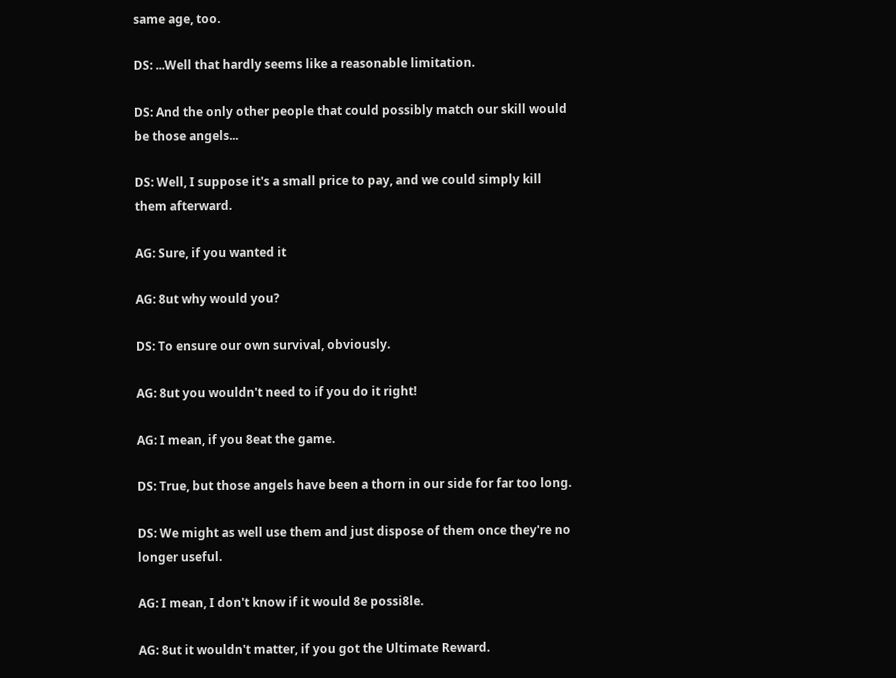same age, too.

DS: ...Well that hardly seems like a reasonable limitation.

DS: And the only other people that could possibly match our skill would be those angels...

DS: Well, I suppose it's a small price to pay, and we could simply kill them afterward.

AG: Sure, if you wanted it

AG: 8ut why would you?

DS: To ensure our own survival, obviously.

AG: 8ut you wouldn't need to if you do it right!

AG: I mean, if you 8eat the game.

DS: True, but those angels have been a thorn in our side for far too long.

DS: We might as well use them and just dispose of them once they're no longer useful.

AG: I mean, I don't know if it would 8e possi8le.

AG: 8ut it wouldn't matter, if you got the Ultimate Reward.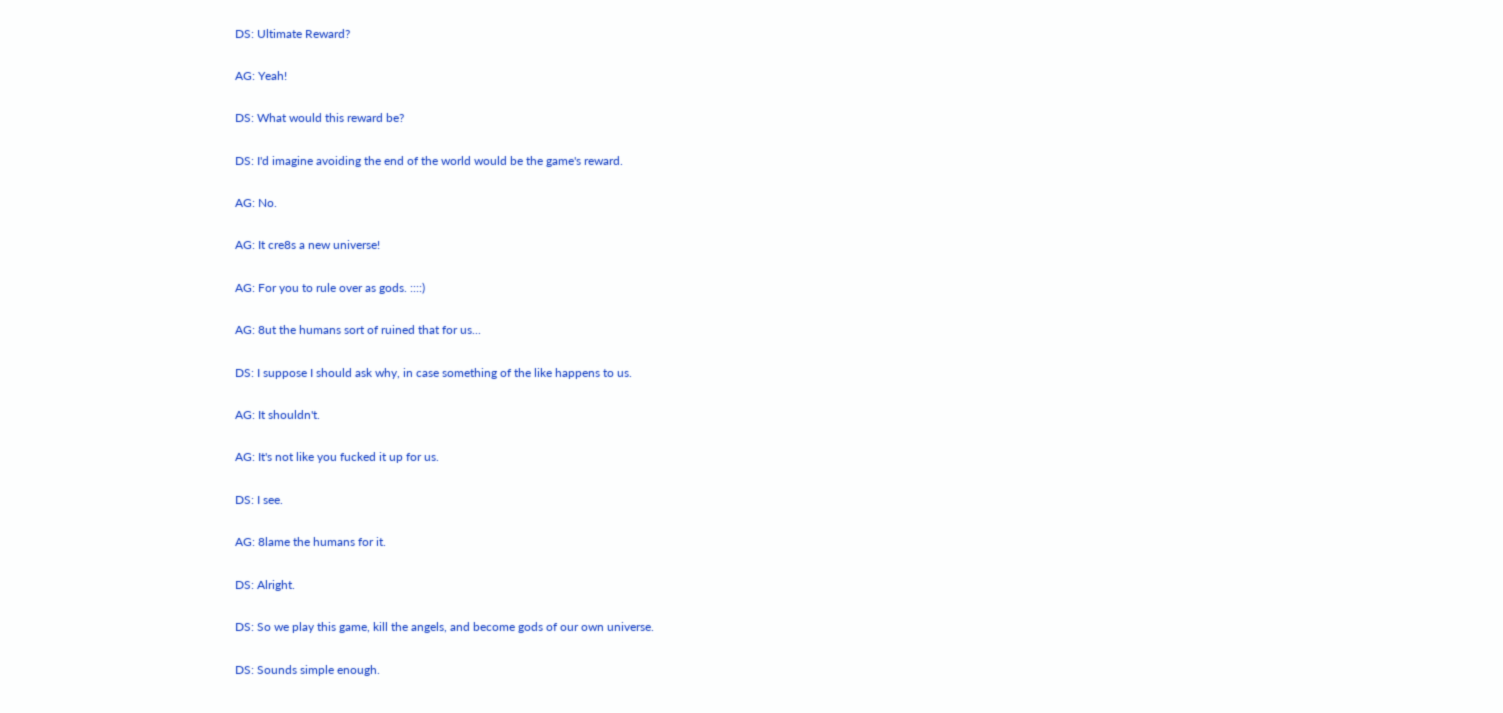DS: Ultimate Reward?

AG: Yeah!

DS: What would this reward be?

DS: I'd imagine avoiding the end of the world would be the game's reward.

AG: No.

AG: It cre8s a new universe!

AG: For you to rule over as gods. ::::)

AG: 8ut the humans sort of ruined that for us...

DS: I suppose I should ask why, in case something of the like happens to us.

AG: It shouldn't.

AG: It's not like you fucked it up for us.

DS: I see.

AG: 8lame the humans for it.

DS: Alright.

DS: So we play this game, kill the angels, and become gods of our own universe.

DS: Sounds simple enough.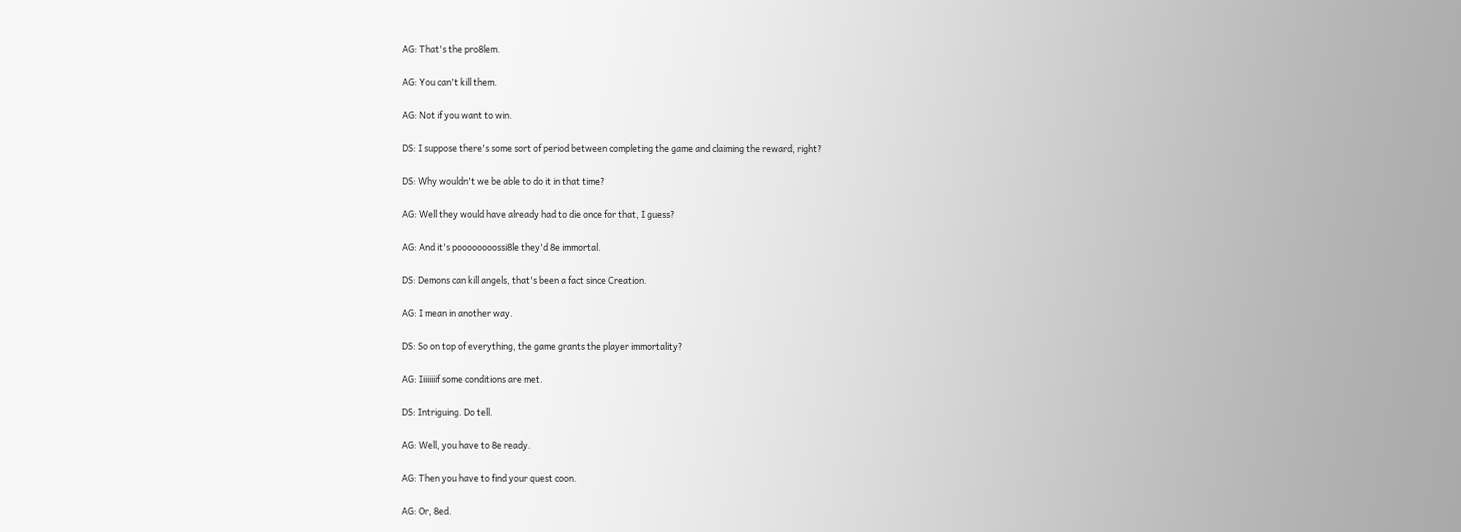AG: That's the pro8lem.

AG: You can't kill them.

AG: Not if you want to win.

DS: I suppose there's some sort of period between completing the game and claiming the reward, right?

DS: Why wouldn't we be able to do it in that time?

AG: Well they would have already had to die once for that, I guess?

AG: And it's poooooooossi8le they'd 8e immortal.

DS: Demons can kill angels, that's been a fact since Creation.

AG: I mean in another way.

DS: So on top of everything, the game grants the player immortality?

AG: Iiiiiiiif some conditions are met.

DS: Intriguing. Do tell.

AG: Well, you have to 8e ready.

AG: Then you have to find your quest coon.

AG: Or, 8ed.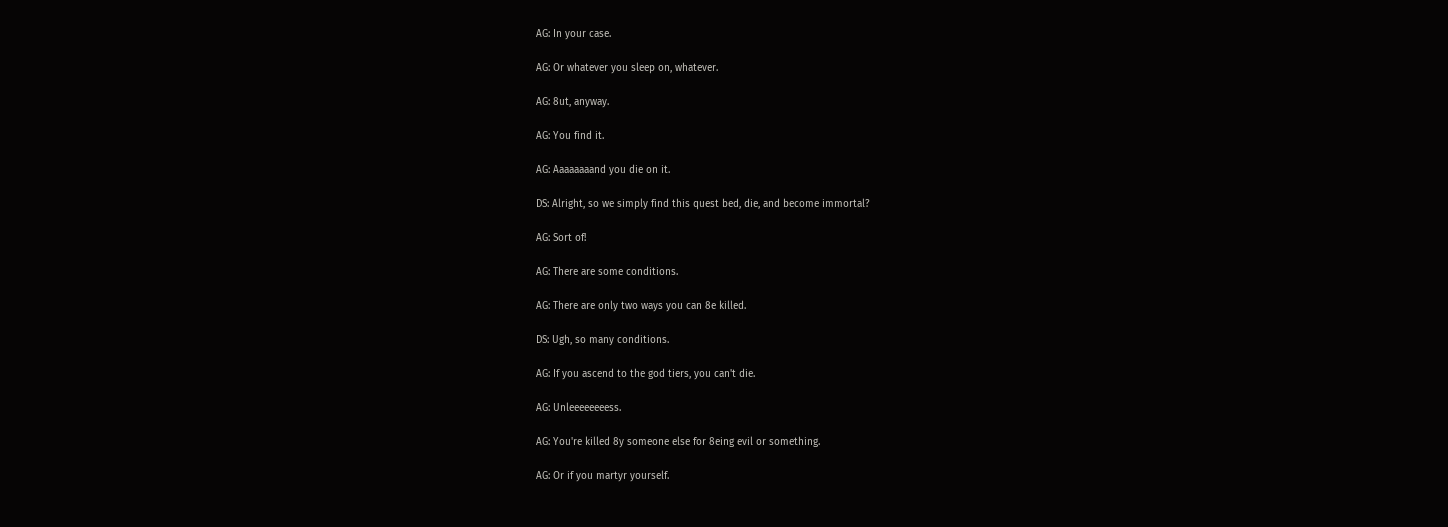AG: In your case.

AG: Or whatever you sleep on, whatever.

AG: 8ut, anyway.

AG: You find it.

AG: Aaaaaaaand you die on it.

DS: Alright, so we simply find this quest bed, die, and become immortal?

AG: Sort of!

AG: There are some conditions.

AG: There are only two ways you can 8e killed.

DS: Ugh, so many conditions.

AG: If you ascend to the god tiers, you can't die.

AG: Unleeeeeeeess.

AG: You're killed 8y someone else for 8eing evil or something.

AG: Or if you martyr yourself.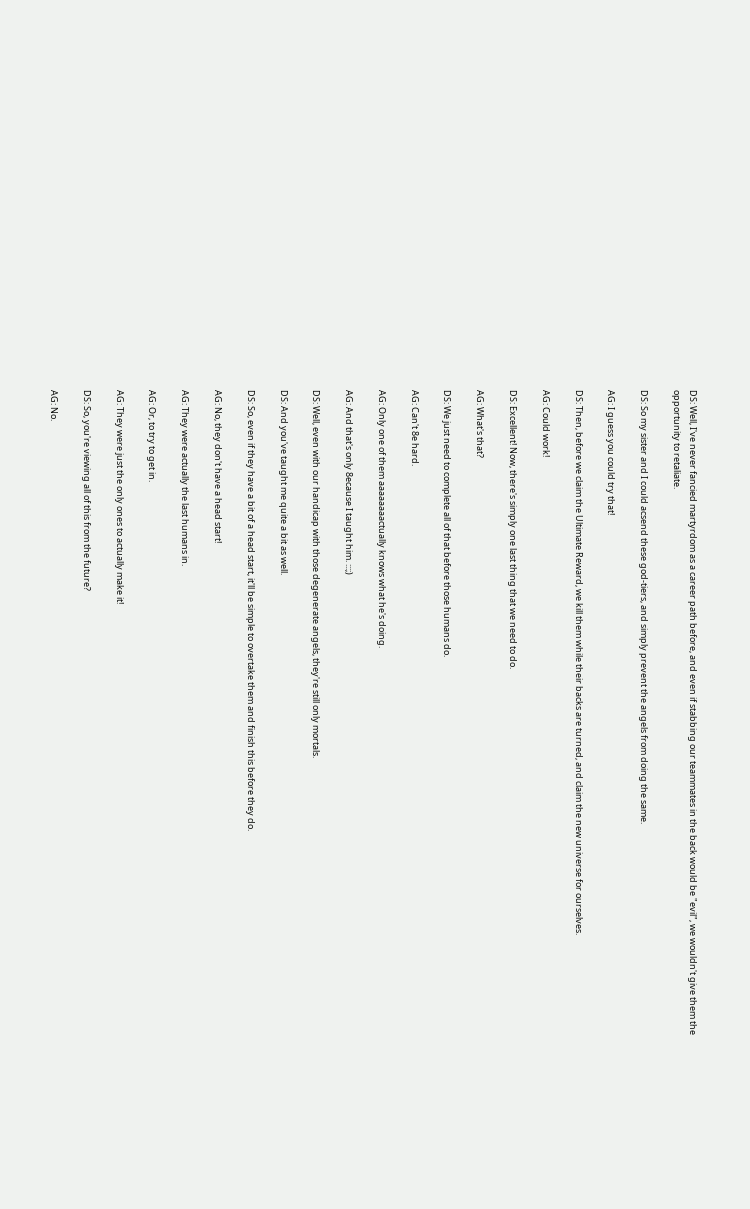DS: Well, I've never fancied martyrdom as a career path before, and even if stabbing our teammates in the back would be "evil", we wouldn't give them the opportunity to retaliate.

DS: So my sister and I could acsend these god-tiers, and simply prevent the angels from doing the same.

AG: I guess you could try that!

DS: Then, before we claim the Ultimate Reward, we kill them while their backs are turned, and claim the new universe for ourselves.

AG: Could work!

DS: Excellent! Now, there's simply one last thing that we need to do.

AG: What's that?

DS: We just need to complete all of that before those humans do.

AG: Can't 8e hard.

AG: Only one of them aaaaaaaactually knows what he's doing.

AG: And that's only 8ecause I taught him. :::;)

DS: Well, even with our handicap with those degenerate angels, they're still only mortals.

DS: And you've taught me quite a bit as well.

DS: So, even if they have a bit of a head start, it'll be simple to overtake them and finish this before they do.

AG: No, they don't have a head start!

AG: They were actually the last humans in.

AG: Or, to try to get in.

AG: They were just the only ones to actually make it!

DS: So, you're viewing all of this from the future?

AG: No.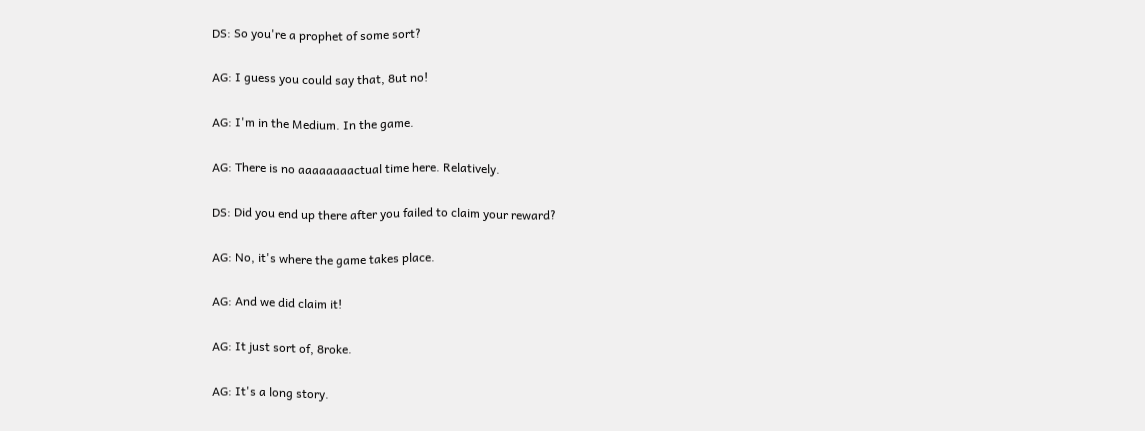DS: So you're a prophet of some sort?

AG: I guess you could say that, 8ut no!

AG: I'm in the Medium. In the game.

AG: There is no aaaaaaaactual time here. Relatively.

DS: Did you end up there after you failed to claim your reward?

AG: No, it's where the game takes place.

AG: And we did claim it!

AG: It just sort of, 8roke.

AG: It's a long story.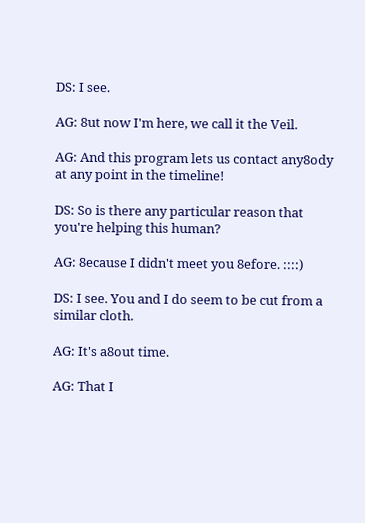DS: I see.

AG: 8ut now I'm here, we call it the Veil.

AG: And this program lets us contact any8ody at any point in the timeline!

DS: So is there any particular reason that you're helping this human?

AG: 8ecause I didn't meet you 8efore. ::::)

DS: I see. You and I do seem to be cut from a similar cloth.

AG: It's a8out time.

AG: That I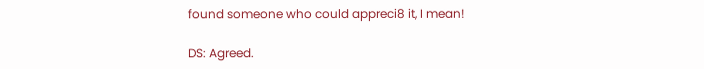found someone who could appreci8 it, I mean!

DS: Agreed.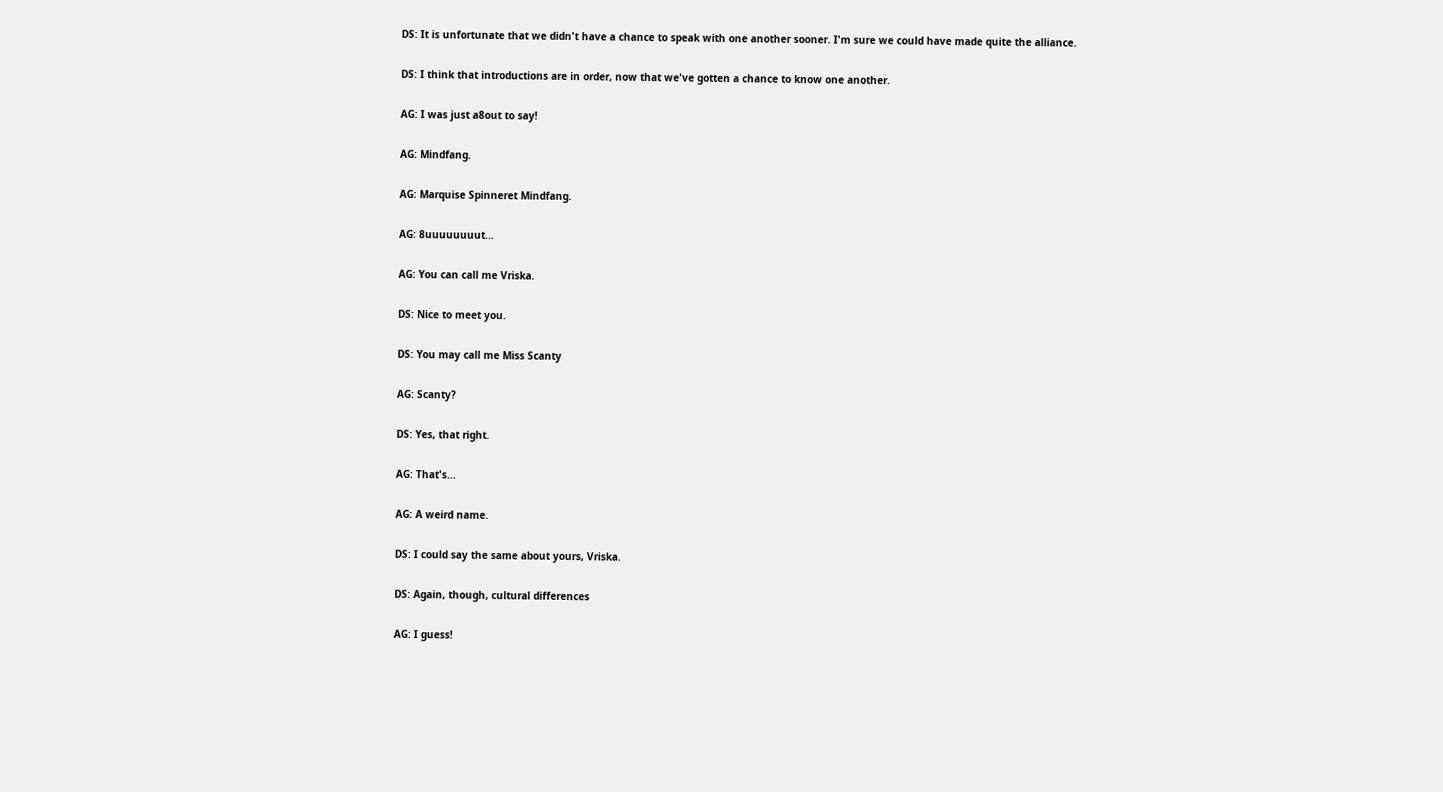DS: It is unfortunate that we didn't have a chance to speak with one another sooner. I'm sure we could have made quite the alliance.

DS: I think that introductions are in order, now that we've gotten a chance to know one another.

AG: I was just a8out to say!

AG: Mindfang.

AG: Marquise Spinneret Mindfang.

AG: 8uuuuuuuut...

AG: You can call me Vriska.

DS: Nice to meet you.

DS: You may call me Miss Scanty

AG: Scanty?

DS: Yes, that right.

AG: That's...

AG: A weird name.

DS: I could say the same about yours, Vriska.

DS: Again, though, cultural differences

AG: I guess!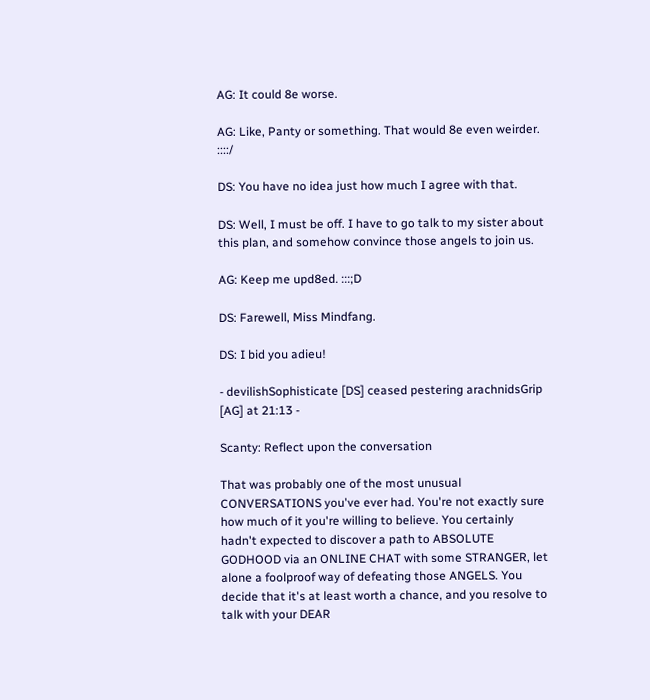AG: It could 8e worse.

AG: Like, Panty or something. That would 8e even weirder. ::::/

DS: You have no idea just how much I agree with that.

DS: Well, I must be off. I have to go talk to my sister about this plan, and somehow convince those angels to join us.

AG: Keep me upd8ed. :::;D

DS: Farewell, Miss Mindfang.

DS: I bid you adieu!

- devilishSophisticate [DS] ceased pestering arachnidsGrip [AG] at 21:13 -

Scanty: Reflect upon the conversation

That was probably one of the most unusual CONVERSATIONS you've ever had. You're not exactly sure how much of it you're willing to believe. You certainly hadn't expected to discover a path to ABSOLUTE GODHOOD via an ONLINE CHAT with some STRANGER, let alone a foolproof way of defeating those ANGELS. You decide that it's at least worth a chance, and you resolve to talk with your DEAR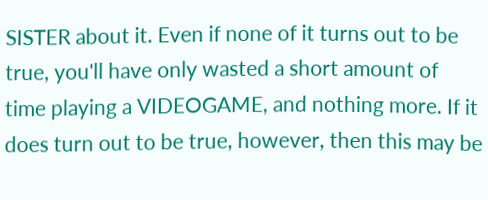SISTER about it. Even if none of it turns out to be true, you'll have only wasted a short amount of time playing a VIDEOGAME, and nothing more. If it does turn out to be true, however, then this may be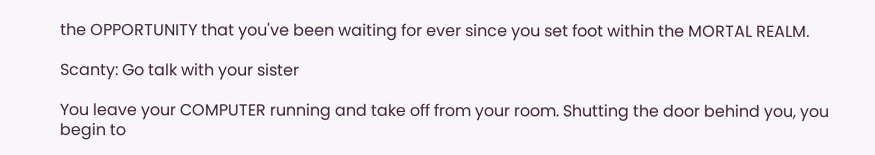the OPPORTUNITY that you've been waiting for ever since you set foot within the MORTAL REALM.

Scanty: Go talk with your sister

You leave your COMPUTER running and take off from your room. Shutting the door behind you, you begin to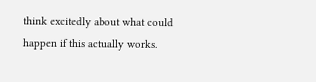think excitedly about what could happen if this actually works.